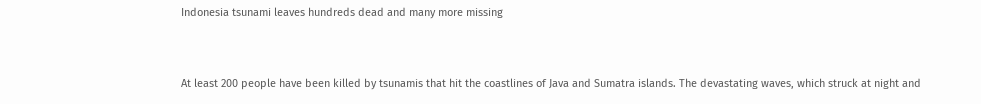Indonesia tsunami leaves hundreds dead and many more missing


At least 200 people have been killed by tsunamis that hit the coastlines of Java and Sumatra islands. The devastating waves, which struck at night and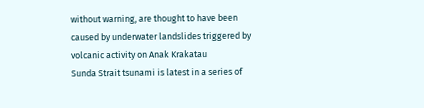without warning, are thought to have been caused by underwater landslides triggered by volcanic activity on Anak Krakatau
Sunda Strait tsunami is latest in a series of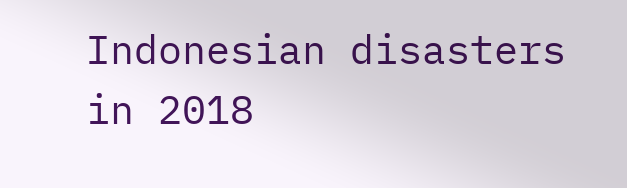Indonesian disasters in 2018